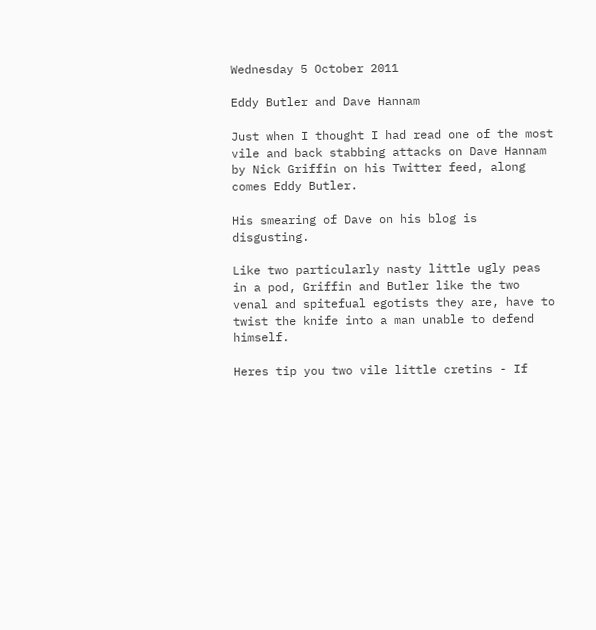Wednesday 5 October 2011

Eddy Butler and Dave Hannam

Just when I thought I had read one of the most vile and back stabbing attacks on Dave Hannam by Nick Griffin on his Twitter feed, along comes Eddy Butler.

His smearing of Dave on his blog is disgusting.

Like two particularly nasty little ugly peas in a pod, Griffin and Butler like the two venal and spitefual egotists they are, have to twist the knife into a man unable to defend himself.

Heres tip you two vile little cretins - If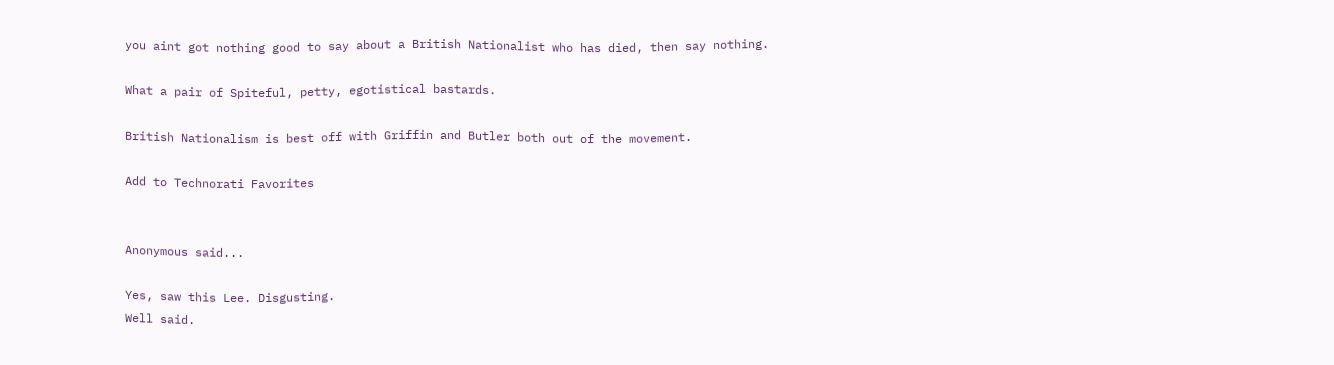you aint got nothing good to say about a British Nationalist who has died, then say nothing.

What a pair of Spiteful, petty, egotistical bastards.

British Nationalism is best off with Griffin and Butler both out of the movement.

Add to Technorati Favorites


Anonymous said...

Yes, saw this Lee. Disgusting.
Well said.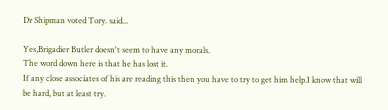Dr Shipman voted Tory. said...

Yes,Brigadier Butler doesn't seem to have any morals.
The word down here is that he has lost it.
If any close associates of his are reading this then you have to try to get him help.I know that will be hard, but at least try.